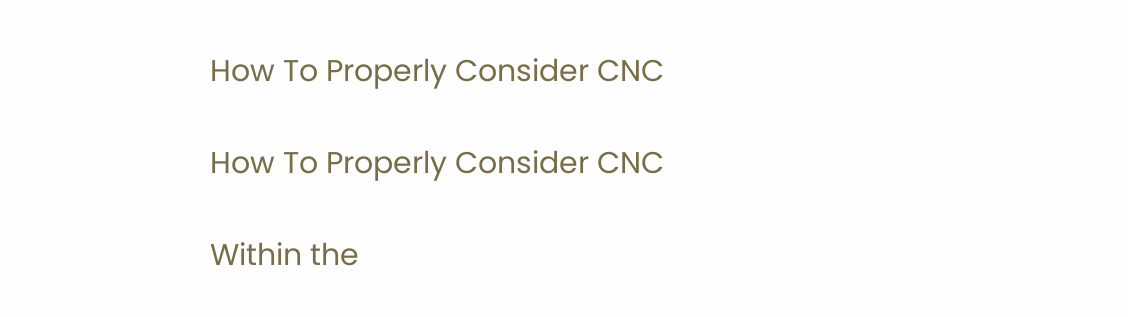How To Properly Consider CNC

How To Properly Consider CNC

Within the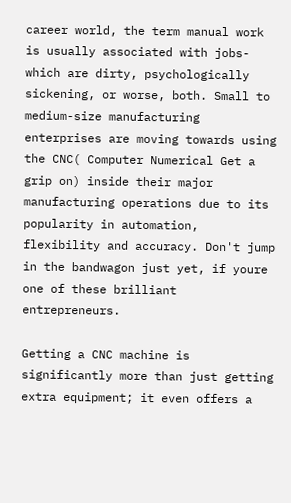career world, the term manual work is usually associated with jobs-which are dirty, psychologically sickening, or worse, both. Small to medium-size manufacturing enterprises are moving towards using the CNC( Computer Numerical Get a grip on) inside their major manufacturing operations due to its popularity in automation, flexibility and accuracy. Don't jump in the bandwagon just yet, if youre one of these brilliant entrepreneurs.

Getting a CNC machine is significantly more than just getting extra equipment; it even offers a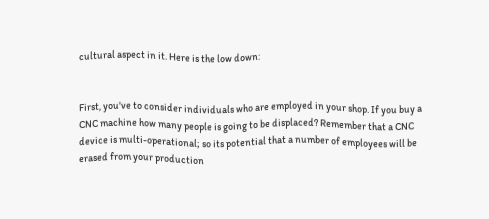cultural aspect in it. Here is the low down:


First, you've to consider individuals who are employed in your shop. If you buy a CNC machine how many people is going to be displaced? Remember that a CNC device is multi-operational; so its potential that a number of employees will be erased from your production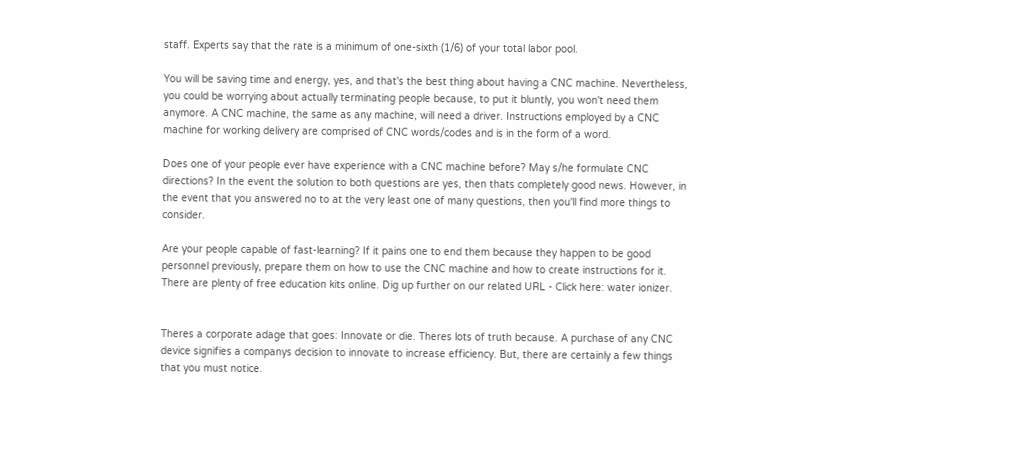staff. Experts say that the rate is a minimum of one-sixth (1/6) of your total labor pool.

You will be saving time and energy, yes, and that's the best thing about having a CNC machine. Nevertheless, you could be worrying about actually terminating people because, to put it bluntly, you won't need them anymore. A CNC machine, the same as any machine, will need a driver. Instructions employed by a CNC machine for working delivery are comprised of CNC words/codes and is in the form of a word.

Does one of your people ever have experience with a CNC machine before? May s/he formulate CNC directions? In the event the solution to both questions are yes, then thats completely good news. However, in the event that you answered no to at the very least one of many questions, then you'll find more things to consider.

Are your people capable of fast-learning? If it pains one to end them because they happen to be good personnel previously, prepare them on how to use the CNC machine and how to create instructions for it. There are plenty of free education kits online. Dig up further on our related URL - Click here: water ionizer.


Theres a corporate adage that goes: Innovate or die. Theres lots of truth because. A purchase of any CNC device signifies a companys decision to innovate to increase efficiency. But, there are certainly a few things that you must notice.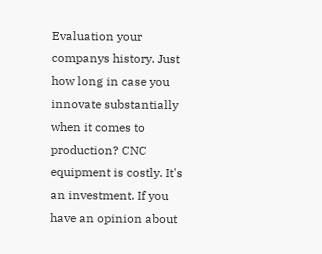Evaluation your companys history. Just how long in case you innovate substantially when it comes to production? CNC equipment is costly. It's an investment. If you have an opinion about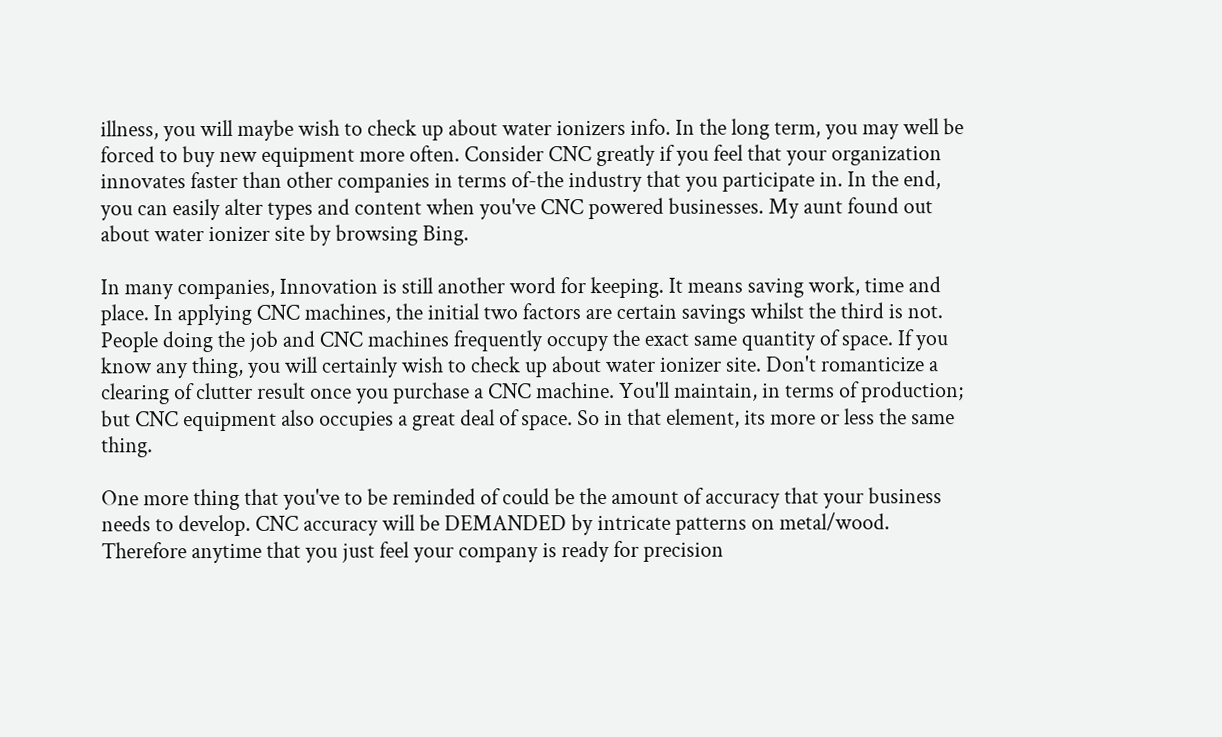illness, you will maybe wish to check up about water ionizers info. In the long term, you may well be forced to buy new equipment more often. Consider CNC greatly if you feel that your organization innovates faster than other companies in terms of-the industry that you participate in. In the end, you can easily alter types and content when you've CNC powered businesses. My aunt found out about water ionizer site by browsing Bing.

In many companies, Innovation is still another word for keeping. It means saving work, time and place. In applying CNC machines, the initial two factors are certain savings whilst the third is not. People doing the job and CNC machines frequently occupy the exact same quantity of space. If you know any thing, you will certainly wish to check up about water ionizer site. Don't romanticize a clearing of clutter result once you purchase a CNC machine. You'll maintain, in terms of production; but CNC equipment also occupies a great deal of space. So in that element, its more or less the same thing.

One more thing that you've to be reminded of could be the amount of accuracy that your business needs to develop. CNC accuracy will be DEMANDED by intricate patterns on metal/wood. Therefore anytime that you just feel your company is ready for precision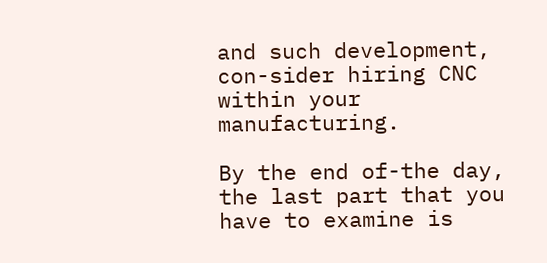and such development, con-sider hiring CNC within your manufacturing.

By the end of-the day, the last part that you have to examine is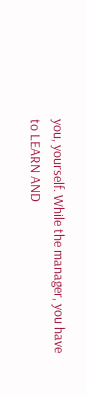you, yourself. While the manager, you have to LEARN AND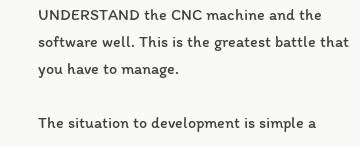UNDERSTAND the CNC machine and the software well. This is the greatest battle that you have to manage.

The situation to development is simple a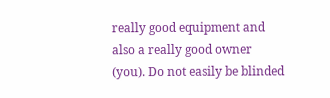really good equipment and also a really good owner (you). Do not easily be blinded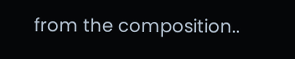from the composition..